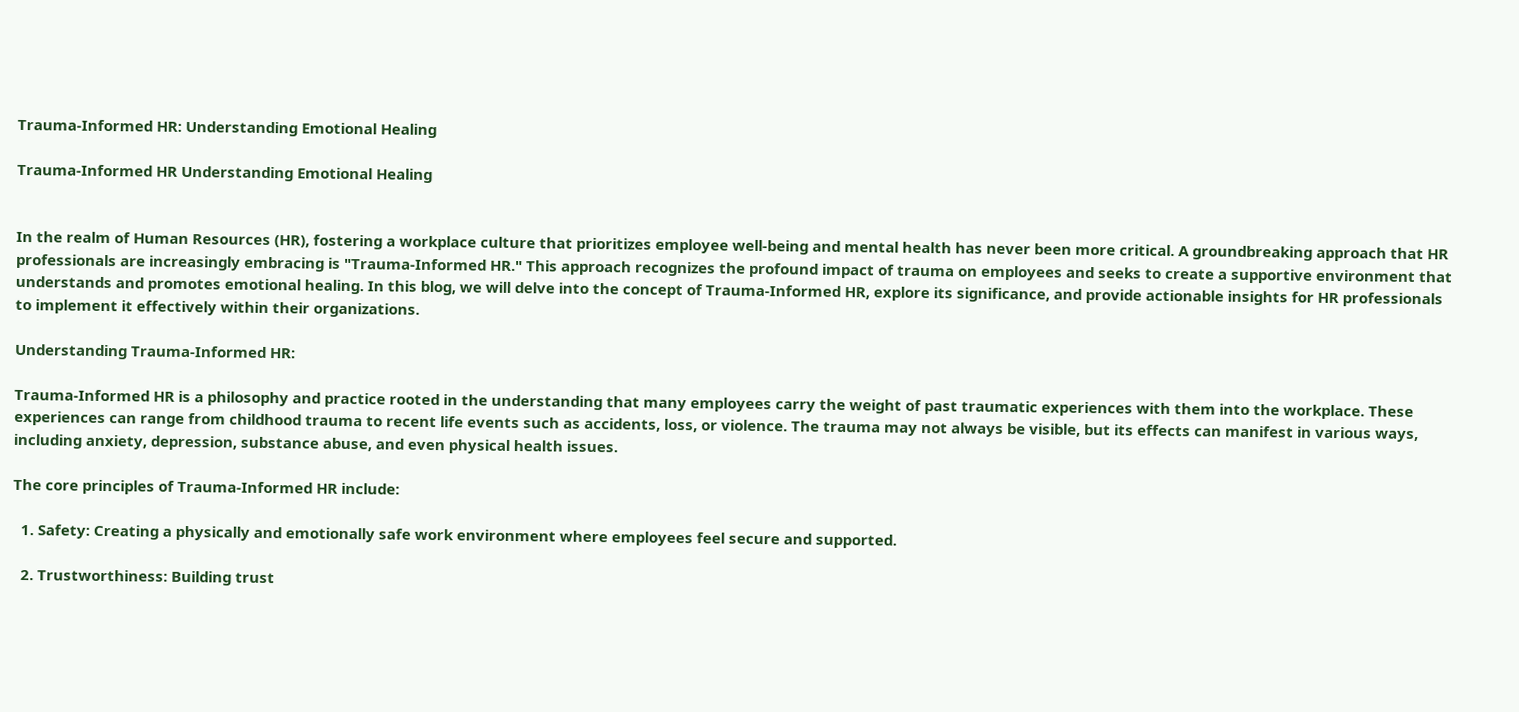Trauma-Informed HR: Understanding Emotional Healing

Trauma-Informed HR Understanding Emotional Healing


In the realm of Human Resources (HR), fostering a workplace culture that prioritizes employee well-being and mental health has never been more critical. A groundbreaking approach that HR professionals are increasingly embracing is "Trauma-Informed HR." This approach recognizes the profound impact of trauma on employees and seeks to create a supportive environment that understands and promotes emotional healing. In this blog, we will delve into the concept of Trauma-Informed HR, explore its significance, and provide actionable insights for HR professionals to implement it effectively within their organizations.

Understanding Trauma-Informed HR:

Trauma-Informed HR is a philosophy and practice rooted in the understanding that many employees carry the weight of past traumatic experiences with them into the workplace. These experiences can range from childhood trauma to recent life events such as accidents, loss, or violence. The trauma may not always be visible, but its effects can manifest in various ways, including anxiety, depression, substance abuse, and even physical health issues.

The core principles of Trauma-Informed HR include:

  1. Safety: Creating a physically and emotionally safe work environment where employees feel secure and supported.

  2. Trustworthiness: Building trust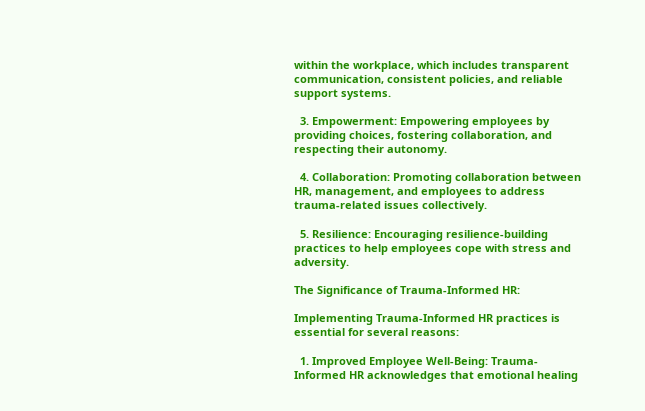within the workplace, which includes transparent communication, consistent policies, and reliable support systems.

  3. Empowerment: Empowering employees by providing choices, fostering collaboration, and respecting their autonomy.

  4. Collaboration: Promoting collaboration between HR, management, and employees to address trauma-related issues collectively.

  5. Resilience: Encouraging resilience-building practices to help employees cope with stress and adversity.

The Significance of Trauma-Informed HR:

Implementing Trauma-Informed HR practices is essential for several reasons:

  1. Improved Employee Well-Being: Trauma-Informed HR acknowledges that emotional healing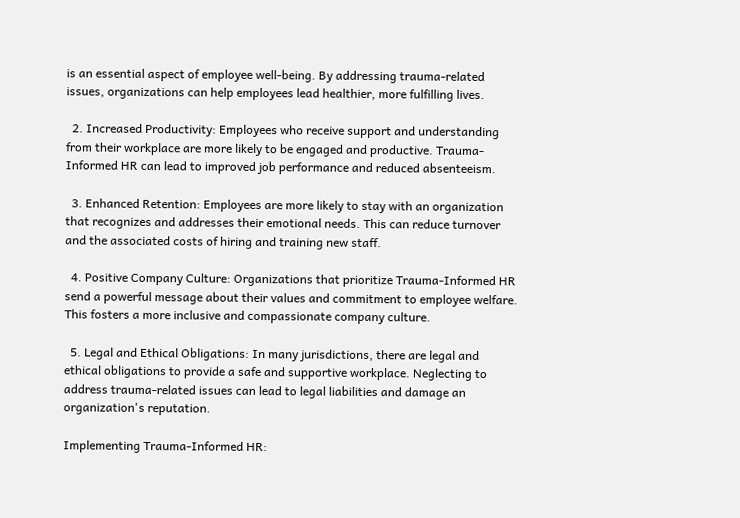is an essential aspect of employee well-being. By addressing trauma-related issues, organizations can help employees lead healthier, more fulfilling lives.

  2. Increased Productivity: Employees who receive support and understanding from their workplace are more likely to be engaged and productive. Trauma-Informed HR can lead to improved job performance and reduced absenteeism.

  3. Enhanced Retention: Employees are more likely to stay with an organization that recognizes and addresses their emotional needs. This can reduce turnover and the associated costs of hiring and training new staff.

  4. Positive Company Culture: Organizations that prioritize Trauma-Informed HR send a powerful message about their values and commitment to employee welfare. This fosters a more inclusive and compassionate company culture.

  5. Legal and Ethical Obligations: In many jurisdictions, there are legal and ethical obligations to provide a safe and supportive workplace. Neglecting to address trauma-related issues can lead to legal liabilities and damage an organization's reputation.

Implementing Trauma-Informed HR: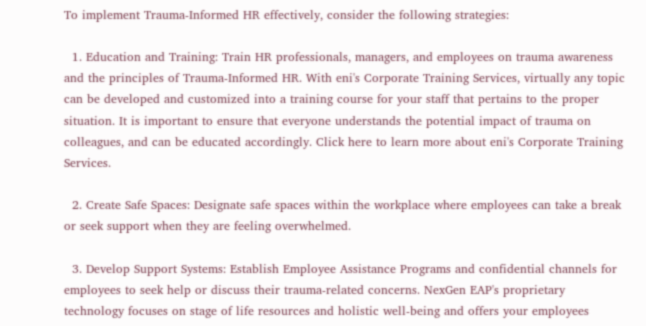To implement Trauma-Informed HR effectively, consider the following strategies:

  1. Education and Training: Train HR professionals, managers, and employees on trauma awareness and the principles of Trauma-Informed HR. With eni's Corporate Training Services, virtually any topic can be developed and customized into a training course for your staff that pertains to the proper situation. It is important to ensure that everyone understands the potential impact of trauma on colleagues, and can be educated accordingly. Click here to learn more about eni's Corporate Training Services.

  2. Create Safe Spaces: Designate safe spaces within the workplace where employees can take a break or seek support when they are feeling overwhelmed.

  3. Develop Support Systems: Establish Employee Assistance Programs and confidential channels for employees to seek help or discuss their trauma-related concerns. NexGen EAP's proprietary technology focuses on stage of life resources and holistic well-being and offers your employees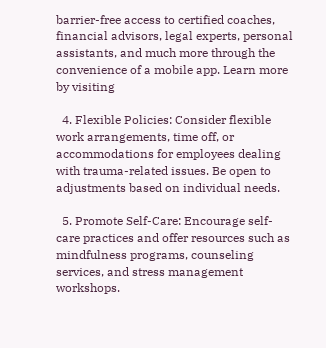barrier-free access to certified coaches, financial advisors, legal experts, personal assistants, and much more through the convenience of a mobile app. Learn more by visiting

  4. Flexible Policies: Consider flexible work arrangements, time off, or accommodations for employees dealing with trauma-related issues. Be open to adjustments based on individual needs.

  5. Promote Self-Care: Encourage self-care practices and offer resources such as mindfulness programs, counseling services, and stress management workshops.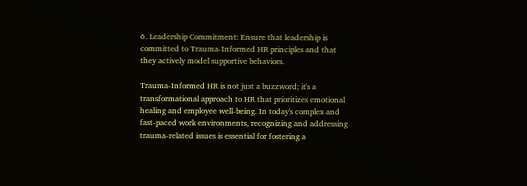6. Leadership Commitment: Ensure that leadership is committed to Trauma-Informed HR principles and that they actively model supportive behaviors.

Trauma-Informed HR is not just a buzzword; it's a transformational approach to HR that prioritizes emotional healing and employee well-being. In today's complex and fast-paced work environments, recognizing and addressing trauma-related issues is essential for fostering a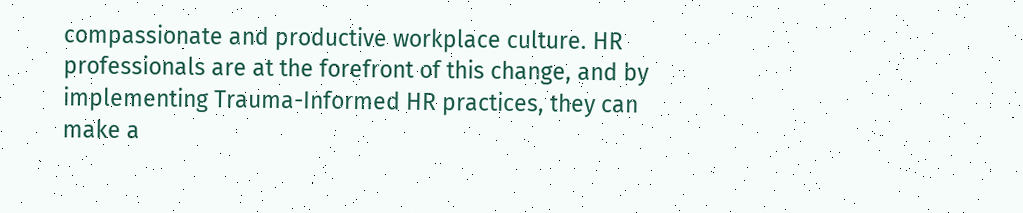compassionate and productive workplace culture. HR professionals are at the forefront of this change, and by implementing Trauma-Informed HR practices, they can make a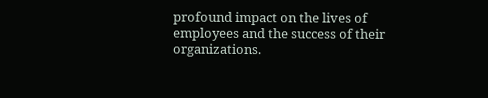profound impact on the lives of employees and the success of their organizations.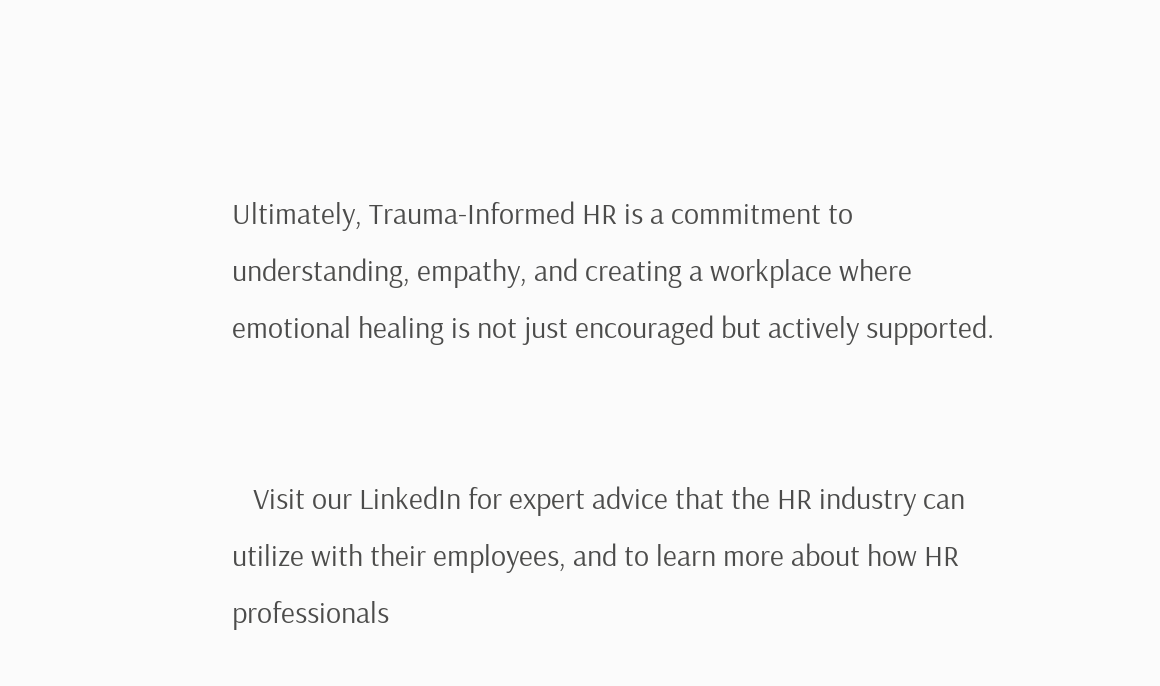Ultimately, Trauma-Informed HR is a commitment to understanding, empathy, and creating a workplace where emotional healing is not just encouraged but actively supported.


   Visit our LinkedIn for expert advice that the HR industry can utilize with their employees, and to learn more about how HR professionals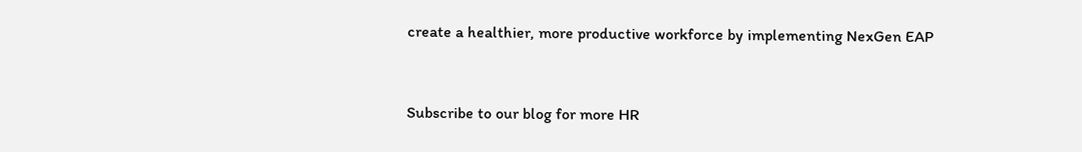create a healthier, more productive workforce by implementing NexGen EAP


Subscribe to our blog for more HR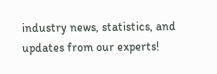industry news, statistics, and updates from our experts!